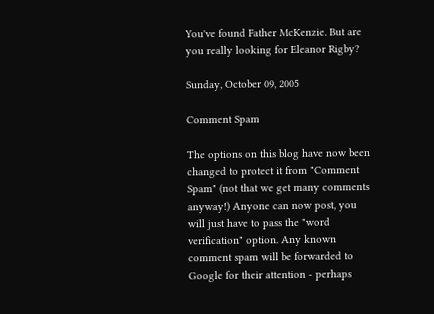You've found Father McKenzie. But are you really looking for Eleanor Rigby?

Sunday, October 09, 2005

Comment Spam

The options on this blog have now been changed to protect it from "Comment Spam" (not that we get many comments anyway!) Anyone can now post, you will just have to pass the "word verification" option. Any known comment spam will be forwarded to Google for their attention - perhaps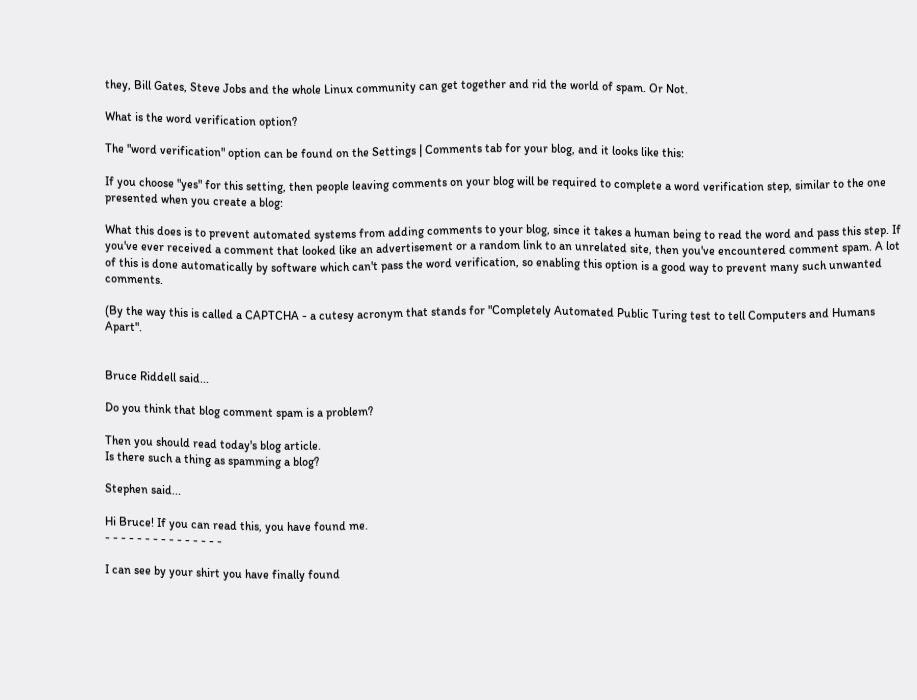they, Bill Gates, Steve Jobs and the whole Linux community can get together and rid the world of spam. Or Not.

What is the word verification option?

The "word verification" option can be found on the Settings | Comments tab for your blog, and it looks like this:

If you choose "yes" for this setting, then people leaving comments on your blog will be required to complete a word verification step, similar to the one presented when you create a blog:

What this does is to prevent automated systems from adding comments to your blog, since it takes a human being to read the word and pass this step. If you've ever received a comment that looked like an advertisement or a random link to an unrelated site, then you've encountered comment spam. A lot of this is done automatically by software which can't pass the word verification, so enabling this option is a good way to prevent many such unwanted comments.

(By the way this is called a CAPTCHA - a cutesy acronym that stands for "Completely Automated Public Turing test to tell Computers and Humans Apart".


Bruce Riddell said...

Do you think that blog comment spam is a problem?

Then you should read today's blog article.
Is there such a thing as spamming a blog?

Stephen said...

Hi Bruce! If you can read this, you have found me.
- - - - - - - - - - - - - - -

I can see by your shirt you have finally found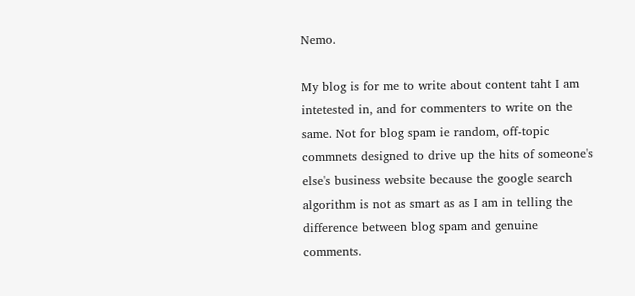Nemo.

My blog is for me to write about content taht I am intetested in, and for commenters to write on the same. Not for blog spam ie random, off-topic commnets designed to drive up the hits of someone's else's business website because the google search algorithm is not as smart as as I am in telling the difference between blog spam and genuine comments.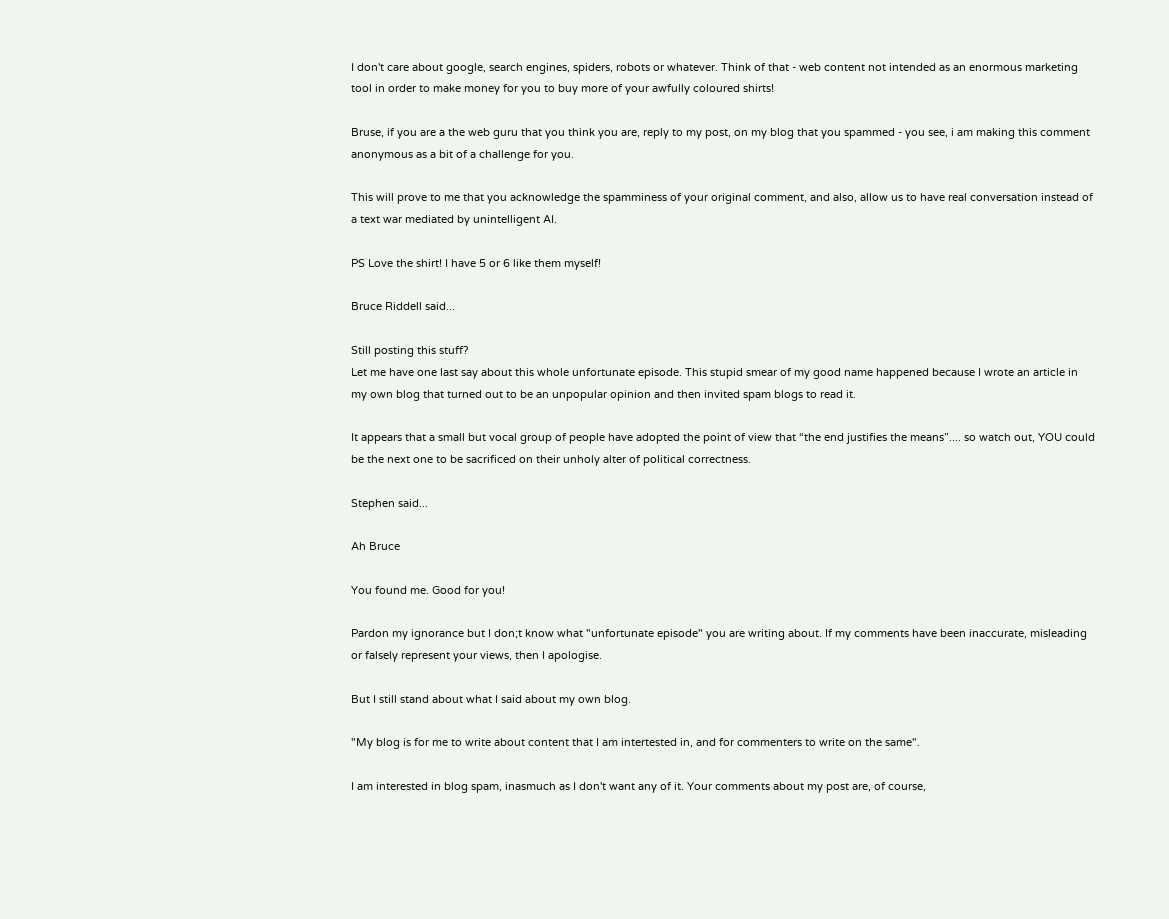I don't care about google, search engines, spiders, robots or whatever. Think of that - web content not intended as an enormous marketing tool in order to make money for you to buy more of your awfully coloured shirts!

Bruse, if you are a the web guru that you think you are, reply to my post, on my blog that you spammed - you see, i am making this comment anonymous as a bit of a challenge for you.

This will prove to me that you acknowledge the spamminess of your original comment, and also, allow us to have real conversation instead of a text war mediated by unintelligent AI.

PS Love the shirt! I have 5 or 6 like them myself!

Bruce Riddell said...

Still posting this stuff?
Let me have one last say about this whole unfortunate episode. This stupid smear of my good name happened because I wrote an article in my own blog that turned out to be an unpopular opinion and then invited spam blogs to read it.

It appears that a small but vocal group of people have adopted the point of view that “the end justifies the means”.... so watch out, YOU could be the next one to be sacrificed on their unholy alter of political correctness.

Stephen said...

Ah Bruce

You found me. Good for you!

Pardon my ignorance but I don;t know what "unfortunate episode" you are writing about. If my comments have been inaccurate, misleading or falsely represent your views, then I apologise.

But I still stand about what I said about my own blog.

"My blog is for me to write about content that I am intertested in, and for commenters to write on the same".

I am interested in blog spam, inasmuch as I don't want any of it. Your comments about my post are, of course,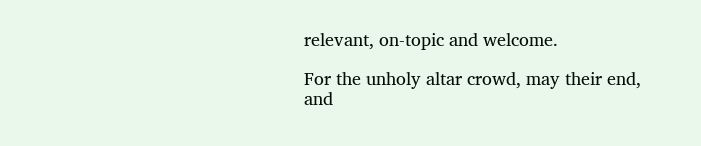relevant, on-topic and welcome.

For the unholy altar crowd, may their end, and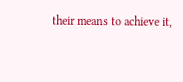their means to achieve it,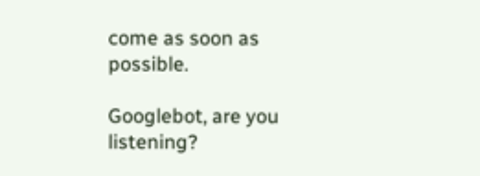come as soon as possible.

Googlebot, are you listening?